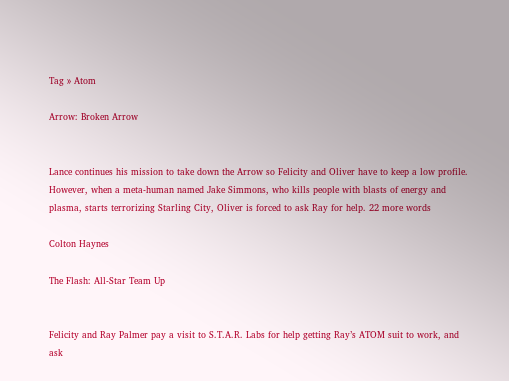Tag » Atom

Arrow: Broken Arrow


Lance continues his mission to take down the Arrow so Felicity and Oliver have to keep a low profile. However, when a meta-human named Jake Simmons, who kills people with blasts of energy and plasma, starts terrorizing Starling City, Oliver is forced to ask Ray for help. 22 more words

Colton Haynes

The Flash: All-Star Team Up


Felicity and Ray Palmer pay a visit to S.T.A.R. Labs for help getting Ray’s ATOM suit to work, and ask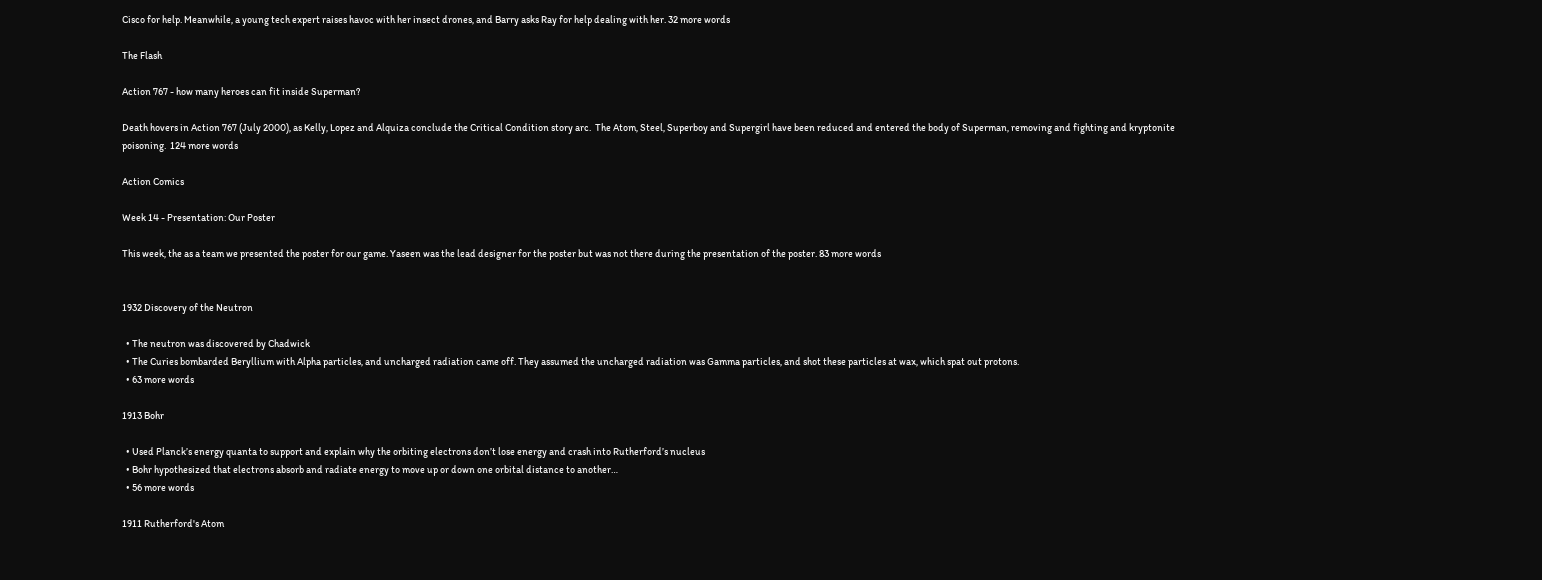Cisco for help. Meanwhile, a young tech expert raises havoc with her insect drones, and Barry asks Ray for help dealing with her. 32 more words

The Flash

Action 767 - how many heroes can fit inside Superman?

Death hovers in Action 767 (July 2000), as Kelly, Lopez and Alquiza conclude the Critical Condition story arc.  The Atom, Steel, Superboy and Supergirl have been reduced and entered the body of Superman, removing and fighting and kryptonite poisoning.  124 more words

Action Comics

Week 14 - Presentation: Our Poster

This week, the as a team we presented the poster for our game. Yaseen was the lead designer for the poster but was not there during the presentation of the poster. 83 more words


1932 Discovery of the Neutron

  • The neutron was discovered by Chadwick
  • The Curies bombarded Beryllium with Alpha particles, and uncharged radiation came off. They assumed the uncharged radiation was Gamma particles, and shot these particles at wax, which spat out protons.
  • 63 more words

1913 Bohr

  • Used Planck’s energy quanta to support and explain why the orbiting electrons don’t lose energy and crash into Rutherford’s nucleus
  • Bohr hypothesized that electrons absorb and radiate energy to move up or down one orbital distance to another…
  • 56 more words

1911 Rutherford's Atom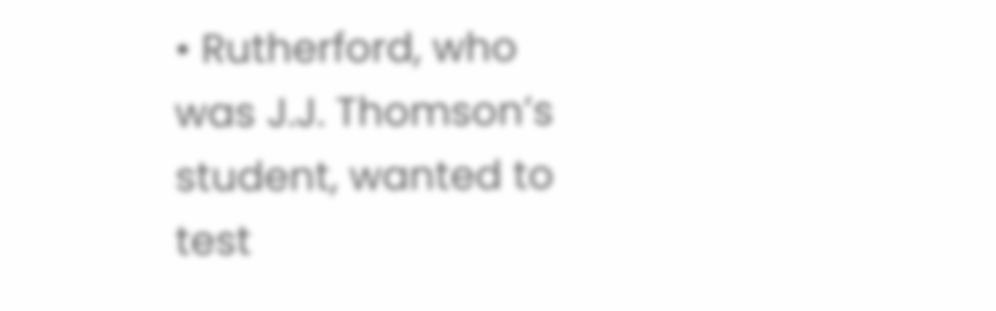• Rutherford, who was J.J. Thomson’s student, wanted to test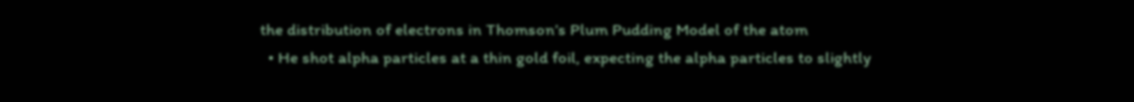the distribution of electrons in Thomson’s Plum Pudding Model of the atom
  • He shot alpha particles at a thin gold foil, expecting the alpha particles to slightly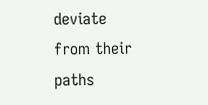deviate from their paths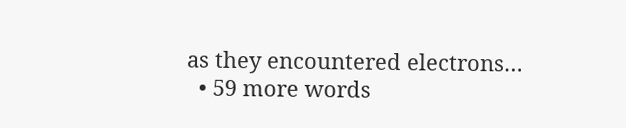as they encountered electrons…
  • 59 more words